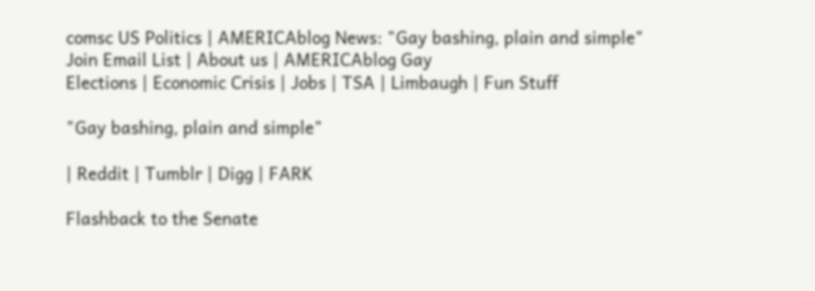comsc US Politics | AMERICAblog News: "Gay bashing, plain and simple"
Join Email List | About us | AMERICAblog Gay
Elections | Economic Crisis | Jobs | TSA | Limbaugh | Fun Stuff

"Gay bashing, plain and simple"

| Reddit | Tumblr | Digg | FARK

Flashback to the Senate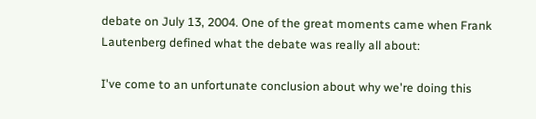debate on July 13, 2004. One of the great moments came when Frank Lautenberg defined what the debate was really all about:

I've come to an unfortunate conclusion about why we're doing this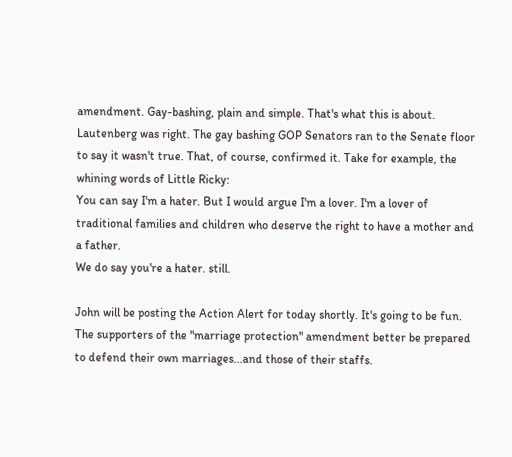amendment. Gay-bashing, plain and simple. That's what this is about.
Lautenberg was right. The gay bashing GOP Senators ran to the Senate floor to say it wasn't true. That, of course, confirmed it. Take for example, the whining words of Little Ricky:
You can say I'm a hater. But I would argue I'm a lover. I'm a lover of traditional families and children who deserve the right to have a mother and a father.
We do say you're a hater. still.

John will be posting the Action Alert for today shortly. It's going to be fun. The supporters of the "marriage protection" amendment better be prepared to defend their own marriages...and those of their staffs.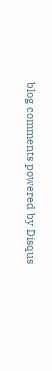blog comments powered by Disqus